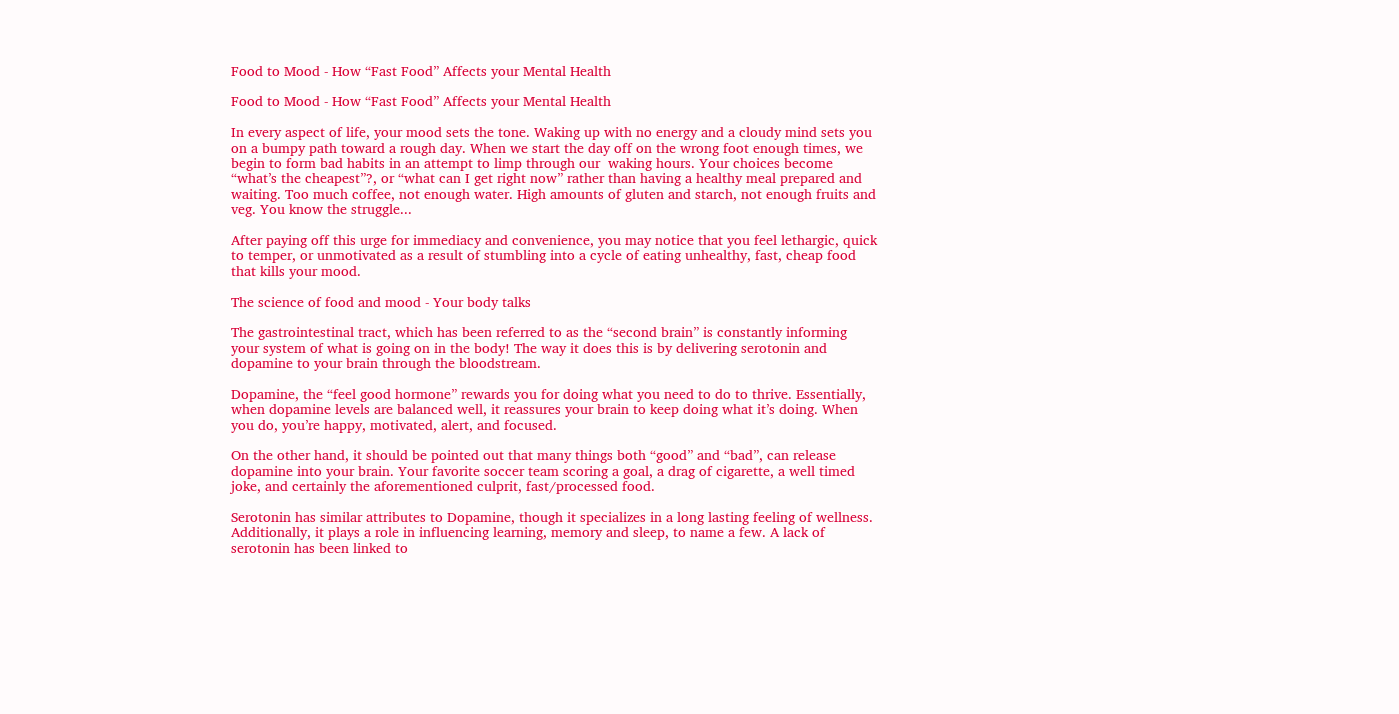Food to Mood - How “Fast Food” Affects your Mental Health

Food to Mood - How “Fast Food” Affects your Mental Health

In every aspect of life, your mood sets the tone. Waking up with no energy and a cloudy mind sets you on a bumpy path toward a rough day. When we start the day off on the wrong foot enough times, we begin to form bad habits in an attempt to limp through our  waking hours. Your choices become “what’s the cheapest”?, or “what can I get right now” rather than having a healthy meal prepared and waiting. Too much coffee, not enough water. High amounts of gluten and starch, not enough fruits and veg. You know the struggle...

After paying off this urge for immediacy and convenience, you may notice that you feel lethargic, quick to temper, or unmotivated as a result of stumbling into a cycle of eating unhealthy, fast, cheap food that kills your mood.

The science of food and mood - Your body talks

The gastrointestinal tract, which has been referred to as the “second brain” is constantly informing your system of what is going on in the body! The way it does this is by delivering serotonin and dopamine to your brain through the bloodstream.

Dopamine, the “feel good hormone” rewards you for doing what you need to do to thrive. Essentially, when dopamine levels are balanced well, it reassures your brain to keep doing what it’s doing. When you do, you’re happy, motivated, alert, and focused.

On the other hand, it should be pointed out that many things both “good” and “bad”, can release dopamine into your brain. Your favorite soccer team scoring a goal, a drag of cigarette, a well timed joke, and certainly the aforementioned culprit, fast/processed food.

Serotonin has similar attributes to Dopamine, though it specializes in a long lasting feeling of wellness. Additionally, it plays a role in influencing learning, memory and sleep, to name a few. A lack of serotonin has been linked to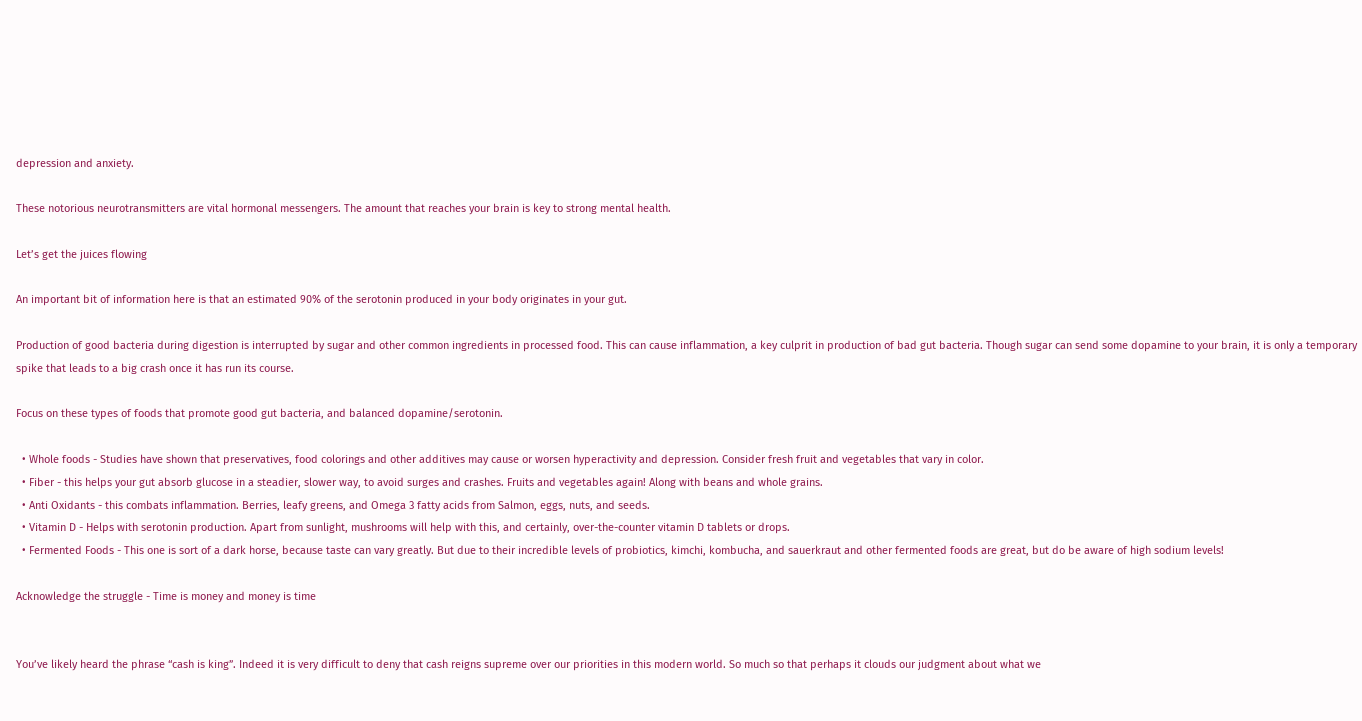depression and anxiety.

These notorious neurotransmitters are vital hormonal messengers. The amount that reaches your brain is key to strong mental health.

Let’s get the juices flowing

An important bit of information here is that an estimated 90% of the serotonin produced in your body originates in your gut.

Production of good bacteria during digestion is interrupted by sugar and other common ingredients in processed food. This can cause inflammation, a key culprit in production of bad gut bacteria. Though sugar can send some dopamine to your brain, it is only a temporary spike that leads to a big crash once it has run its course.

Focus on these types of foods that promote good gut bacteria, and balanced dopamine/serotonin.

  • Whole foods - Studies have shown that preservatives, food colorings and other additives may cause or worsen hyperactivity and depression. Consider fresh fruit and vegetables that vary in color.
  • Fiber - this helps your gut absorb glucose in a steadier, slower way, to avoid surges and crashes. Fruits and vegetables again! Along with beans and whole grains.
  • Anti Oxidants - this combats inflammation. Berries, leafy greens, and Omega 3 fatty acids from Salmon, eggs, nuts, and seeds.
  • Vitamin D - Helps with serotonin production. Apart from sunlight, mushrooms will help with this, and certainly, over-the-counter vitamin D tablets or drops.
  • Fermented Foods - This one is sort of a dark horse, because taste can vary greatly. But due to their incredible levels of probiotics, kimchi, kombucha, and sauerkraut and other fermented foods are great, but do be aware of high sodium levels!

Acknowledge the struggle - Time is money and money is time


You’ve likely heard the phrase “cash is king”. Indeed it is very difficult to deny that cash reigns supreme over our priorities in this modern world. So much so that perhaps it clouds our judgment about what we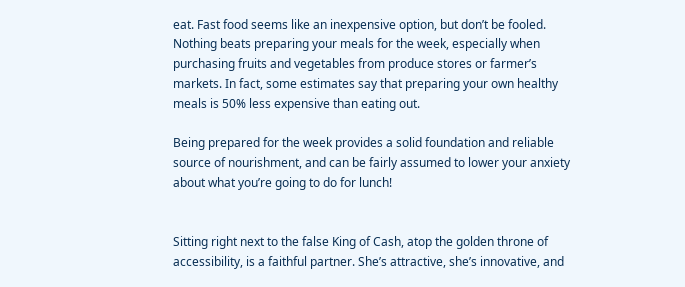eat. Fast food seems like an inexpensive option, but don’t be fooled. Nothing beats preparing your meals for the week, especially when purchasing fruits and vegetables from produce stores or farmer’s markets. In fact, some estimates say that preparing your own healthy meals is 50% less expensive than eating out.

Being prepared for the week provides a solid foundation and reliable source of nourishment, and can be fairly assumed to lower your anxiety about what you’re going to do for lunch!


Sitting right next to the false King of Cash, atop the golden throne of accessibility, is a faithful partner. She’s attractive, she’s innovative, and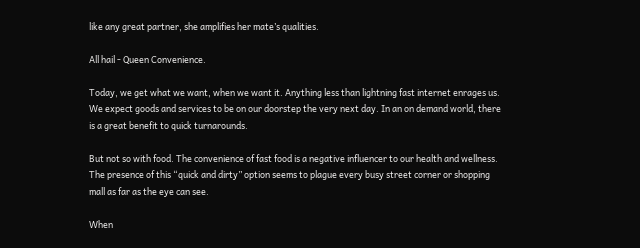like any great partner, she amplifies her mate’s qualities.

All hail - Queen Convenience.

Today, we get what we want, when we want it. Anything less than lightning fast internet enrages us. We expect goods and services to be on our doorstep the very next day. In an on demand world, there is a great benefit to quick turnarounds.

But not so with food. The convenience of fast food is a negative influencer to our health and wellness. The presence of this “quick and dirty” option seems to plague every busy street corner or shopping mall as far as the eye can see.

When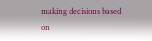making decisions based on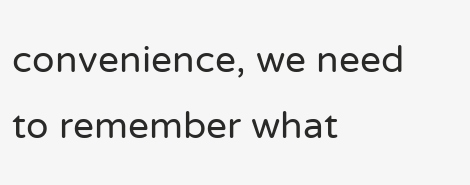convenience, we need to remember what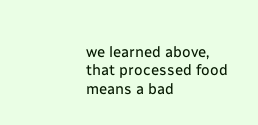we learned above, that processed food means a bad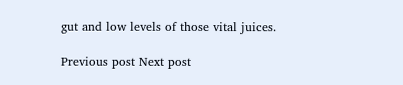gut and low levels of those vital juices.

Previous post Next post